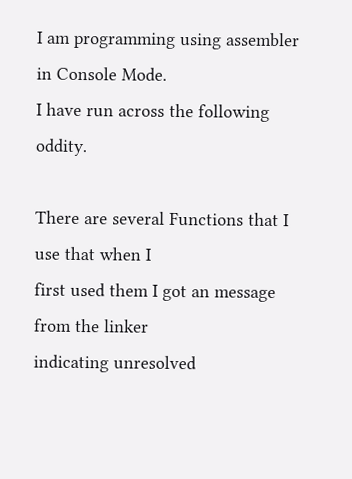I am programming using assembler in Console Mode.
I have run across the following oddity.

There are several Functions that I use that when I
first used them I got an message from the linker
indicating unresolved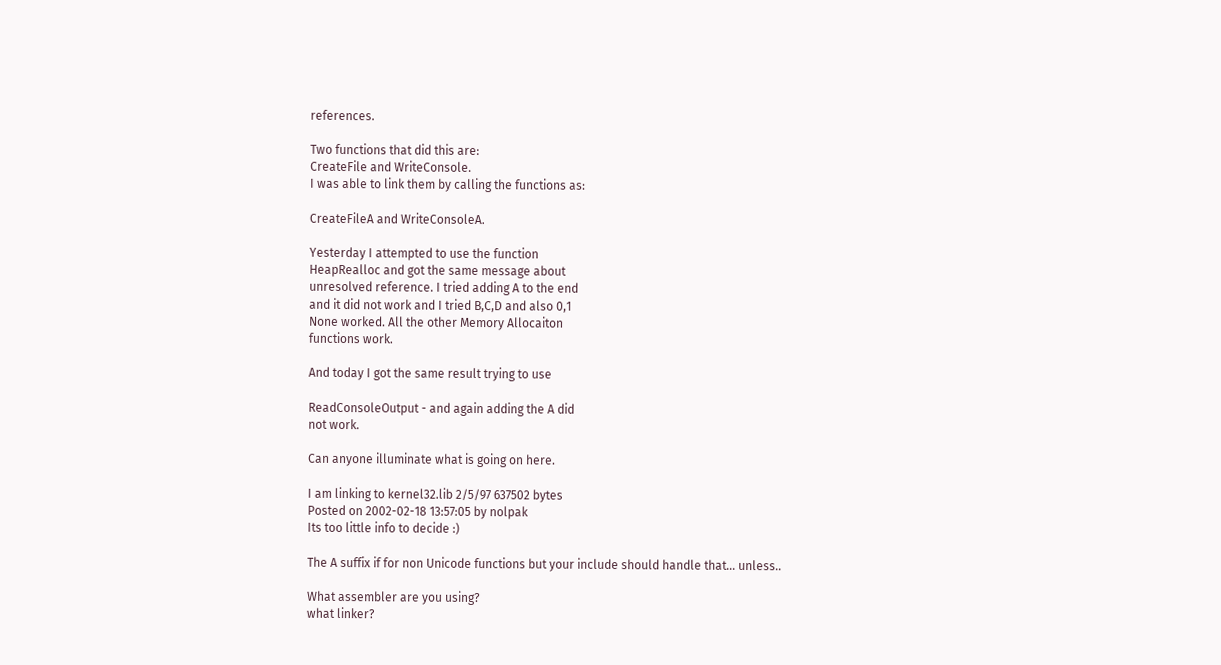references.

Two functions that did this are:
CreateFile and WriteConsole.
I was able to link them by calling the functions as:

CreateFileA and WriteConsoleA.

Yesterday I attempted to use the function
HeapRealloc and got the same message about
unresolved reference. I tried adding A to the end
and it did not work and I tried B,C,D and also 0,1
None worked. All the other Memory Allocaiton
functions work.

And today I got the same result trying to use

ReadConsoleOutput - and again adding the A did
not work.

Can anyone illuminate what is going on here.

I am linking to kernel32.lib 2/5/97 637502 bytes
Posted on 2002-02-18 13:57:05 by nolpak
Its too little info to decide :)

The A suffix if for non Unicode functions but your include should handle that... unless..

What assembler are you using?
what linker?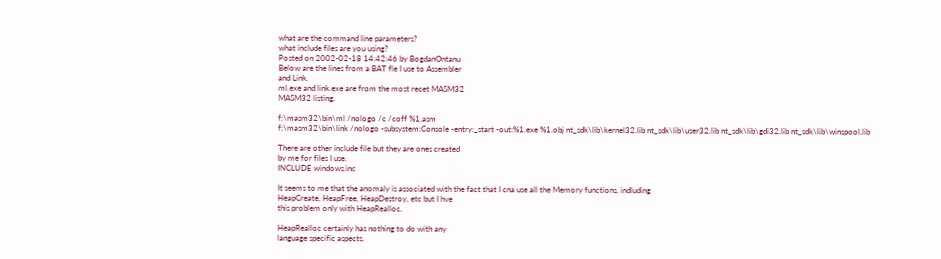what are the command line parameters?
what include files are you using?
Posted on 2002-02-18 14:42:46 by BogdanOntanu
Below are the lines from a BAT fle I use to Assembler
and Link.
ml.exe and link.exe are from the most recet MASM32
MASM32 listing.

f:\masm32\bin\ml /nologo /c /coff %1.asm
f:\masm32\bin\link /nologo -subsystem:Console -entry:_start -out:%1.exe %1.obj nt_sdk\lib\kernel32.lib nt_sdk\lib\user32.lib nt_sdk\lib\gdi32.lib nt_sdk\lib\winspool.lib

There are other include file but they are ones created
by me for files I use.
INCLUDE windows.inc

It seems to me that the anomaly is associated with the fact that I cna use all the Memory functions, indluding
HeapCreate, HeapFree, HeapDestroy, etc but I hve
this problem only with HeapRealloc.

HeapRealloc certainly has nothing to do with any
language specific aspects.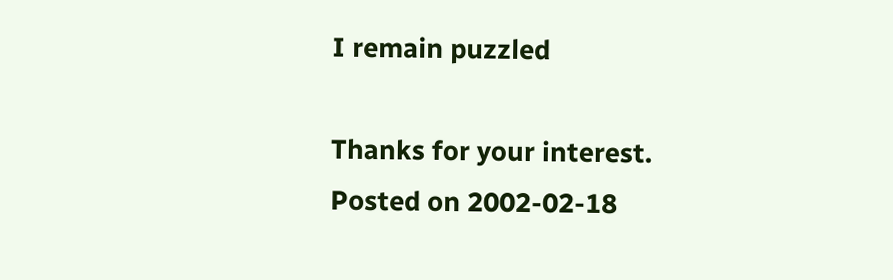I remain puzzled

Thanks for your interest.
Posted on 2002-02-18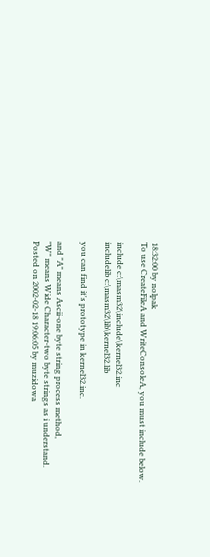18:32:00 by nolpak
To use CreateFileA and WriteConsoleA, you must include below.

include c:\masm32\include\kernel32.inc
includelib c:\masm32\lib\kernel32.lib

you can find it's prototype in kernel32.inc.

and "A" means Ascii-one byte string process method,
"W" means Wide Character-two byte strings as i understand.
Posted on 2002-02-18 19:06:05 by muzidowa